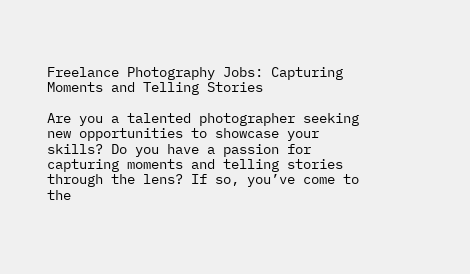Freelance Photography Jobs: Capturing Moments and Telling Stories

Are you a talented photographer seeking new opportunities to showcase your skills? Do you have a passion for capturing moments and telling stories through the lens? If so, you’ve come to the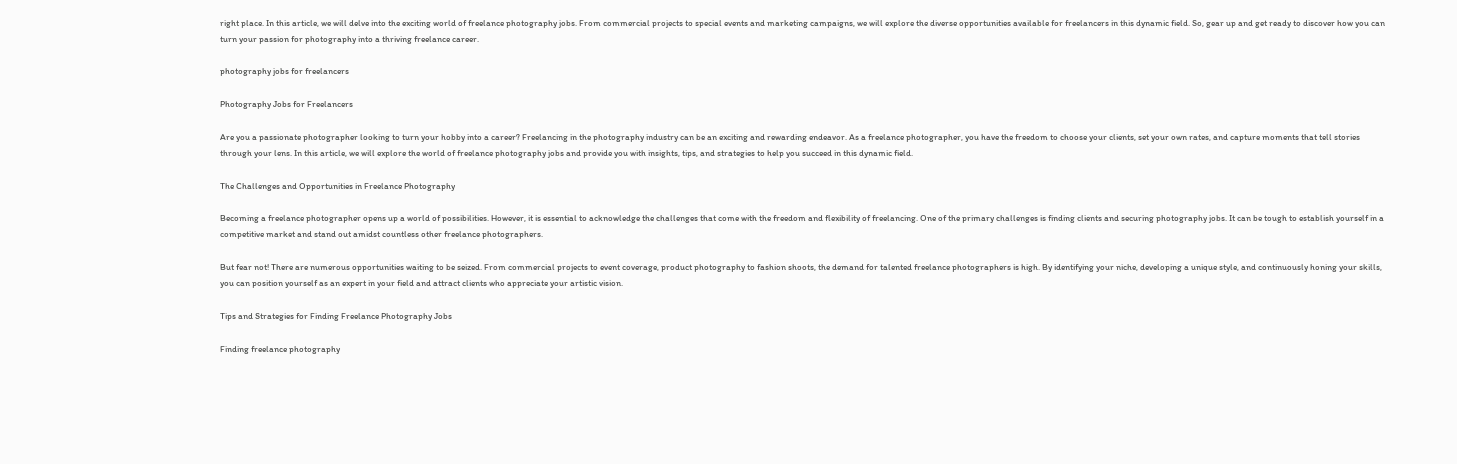right place. In this article, we will delve into the exciting world of freelance photography jobs. From commercial projects to special events and marketing campaigns, we will explore the diverse opportunities available for freelancers in this dynamic field. So, gear up and get ready to discover how you can turn your passion for photography into a thriving freelance career.

photography jobs for freelancers

Photography Jobs for Freelancers

Are you a passionate photographer looking to turn your hobby into a career? Freelancing in the photography industry can be an exciting and rewarding endeavor. As a freelance photographer, you have the freedom to choose your clients, set your own rates, and capture moments that tell stories through your lens. In this article, we will explore the world of freelance photography jobs and provide you with insights, tips, and strategies to help you succeed in this dynamic field.

The Challenges and Opportunities in Freelance Photography

Becoming a freelance photographer opens up a world of possibilities. However, it is essential to acknowledge the challenges that come with the freedom and flexibility of freelancing. One of the primary challenges is finding clients and securing photography jobs. It can be tough to establish yourself in a competitive market and stand out amidst countless other freelance photographers.

But fear not! There are numerous opportunities waiting to be seized. From commercial projects to event coverage, product photography to fashion shoots, the demand for talented freelance photographers is high. By identifying your niche, developing a unique style, and continuously honing your skills, you can position yourself as an expert in your field and attract clients who appreciate your artistic vision.

Tips and Strategies for Finding Freelance Photography Jobs

Finding freelance photography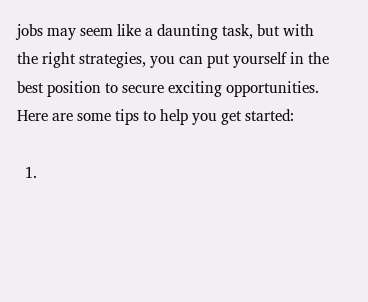jobs may seem like a daunting task, but with the right strategies, you can put yourself in the best position to secure exciting opportunities. Here are some tips to help you get started:

  1.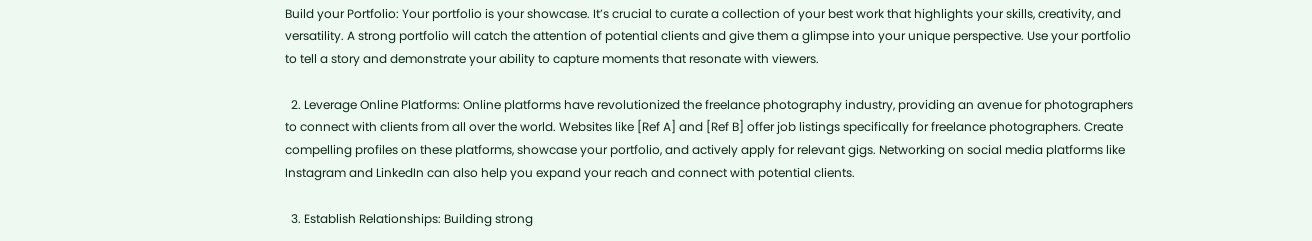Build your Portfolio: Your portfolio is your showcase. It’s crucial to curate a collection of your best work that highlights your skills, creativity, and versatility. A strong portfolio will catch the attention of potential clients and give them a glimpse into your unique perspective. Use your portfolio to tell a story and demonstrate your ability to capture moments that resonate with viewers.

  2. Leverage Online Platforms: Online platforms have revolutionized the freelance photography industry, providing an avenue for photographers to connect with clients from all over the world. Websites like [Ref A] and [Ref B] offer job listings specifically for freelance photographers. Create compelling profiles on these platforms, showcase your portfolio, and actively apply for relevant gigs. Networking on social media platforms like Instagram and LinkedIn can also help you expand your reach and connect with potential clients.

  3. Establish Relationships: Building strong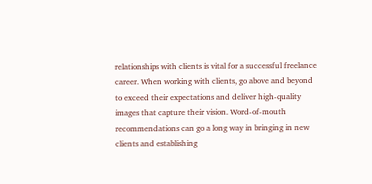relationships with clients is vital for a successful freelance career. When working with clients, go above and beyond to exceed their expectations and deliver high-quality images that capture their vision. Word-of-mouth recommendations can go a long way in bringing in new clients and establishing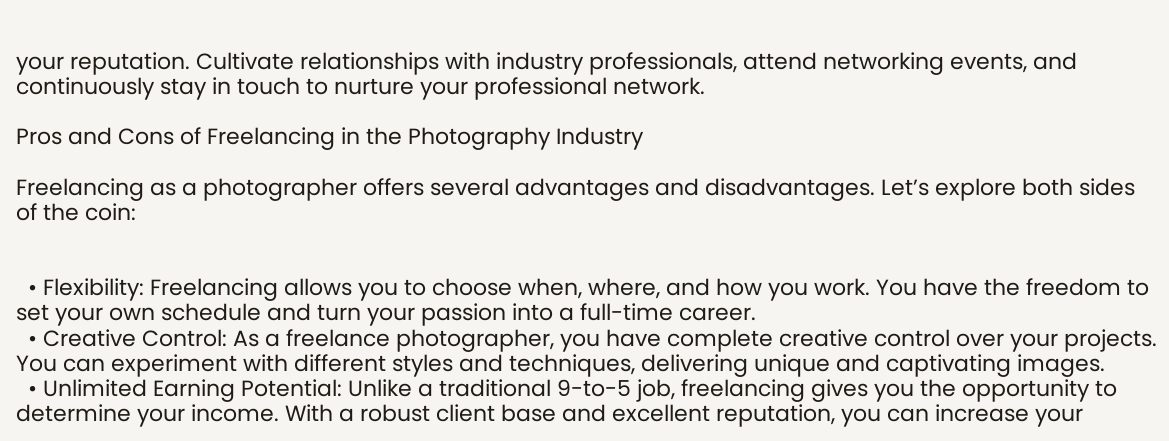your reputation. Cultivate relationships with industry professionals, attend networking events, and continuously stay in touch to nurture your professional network.

Pros and Cons of Freelancing in the Photography Industry

Freelancing as a photographer offers several advantages and disadvantages. Let’s explore both sides of the coin:


  • Flexibility: Freelancing allows you to choose when, where, and how you work. You have the freedom to set your own schedule and turn your passion into a full-time career.
  • Creative Control: As a freelance photographer, you have complete creative control over your projects. You can experiment with different styles and techniques, delivering unique and captivating images.
  • Unlimited Earning Potential: Unlike a traditional 9-to-5 job, freelancing gives you the opportunity to determine your income. With a robust client base and excellent reputation, you can increase your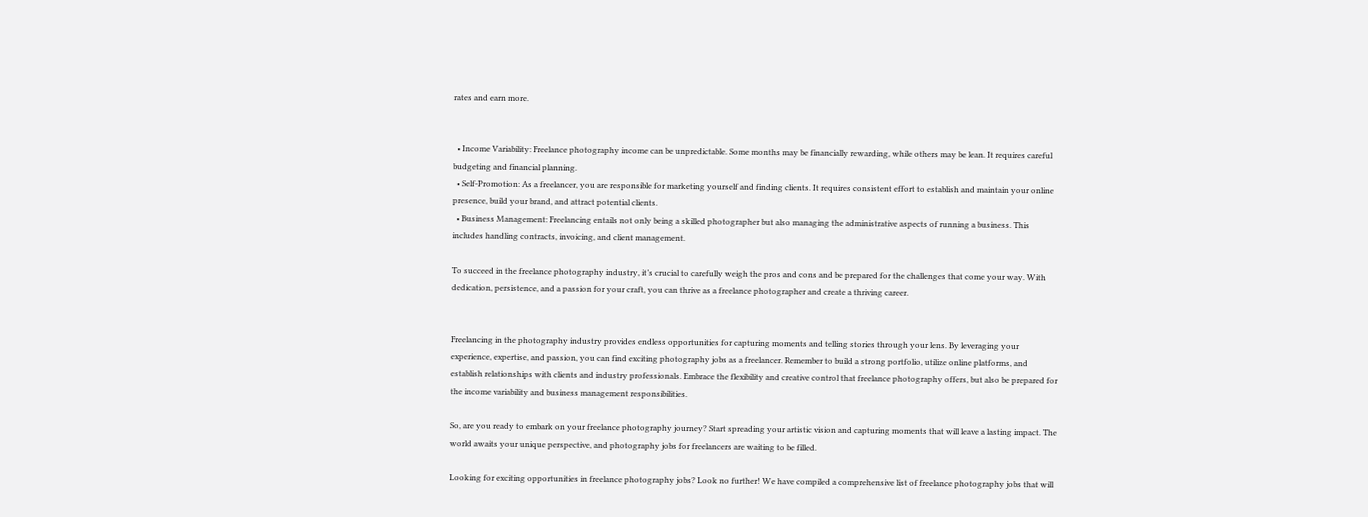rates and earn more.


  • Income Variability: Freelance photography income can be unpredictable. Some months may be financially rewarding, while others may be lean. It requires careful budgeting and financial planning.
  • Self-Promotion: As a freelancer, you are responsible for marketing yourself and finding clients. It requires consistent effort to establish and maintain your online presence, build your brand, and attract potential clients.
  • Business Management: Freelancing entails not only being a skilled photographer but also managing the administrative aspects of running a business. This includes handling contracts, invoicing, and client management.

To succeed in the freelance photography industry, it’s crucial to carefully weigh the pros and cons and be prepared for the challenges that come your way. With dedication, persistence, and a passion for your craft, you can thrive as a freelance photographer and create a thriving career.


Freelancing in the photography industry provides endless opportunities for capturing moments and telling stories through your lens. By leveraging your experience, expertise, and passion, you can find exciting photography jobs as a freelancer. Remember to build a strong portfolio, utilize online platforms, and establish relationships with clients and industry professionals. Embrace the flexibility and creative control that freelance photography offers, but also be prepared for the income variability and business management responsibilities.

So, are you ready to embark on your freelance photography journey? Start spreading your artistic vision and capturing moments that will leave a lasting impact. The world awaits your unique perspective, and photography jobs for freelancers are waiting to be filled.

Looking for exciting opportunities in freelance photography jobs? Look no further! We have compiled a comprehensive list of freelance photography jobs that will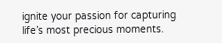ignite your passion for capturing life’s most precious moments.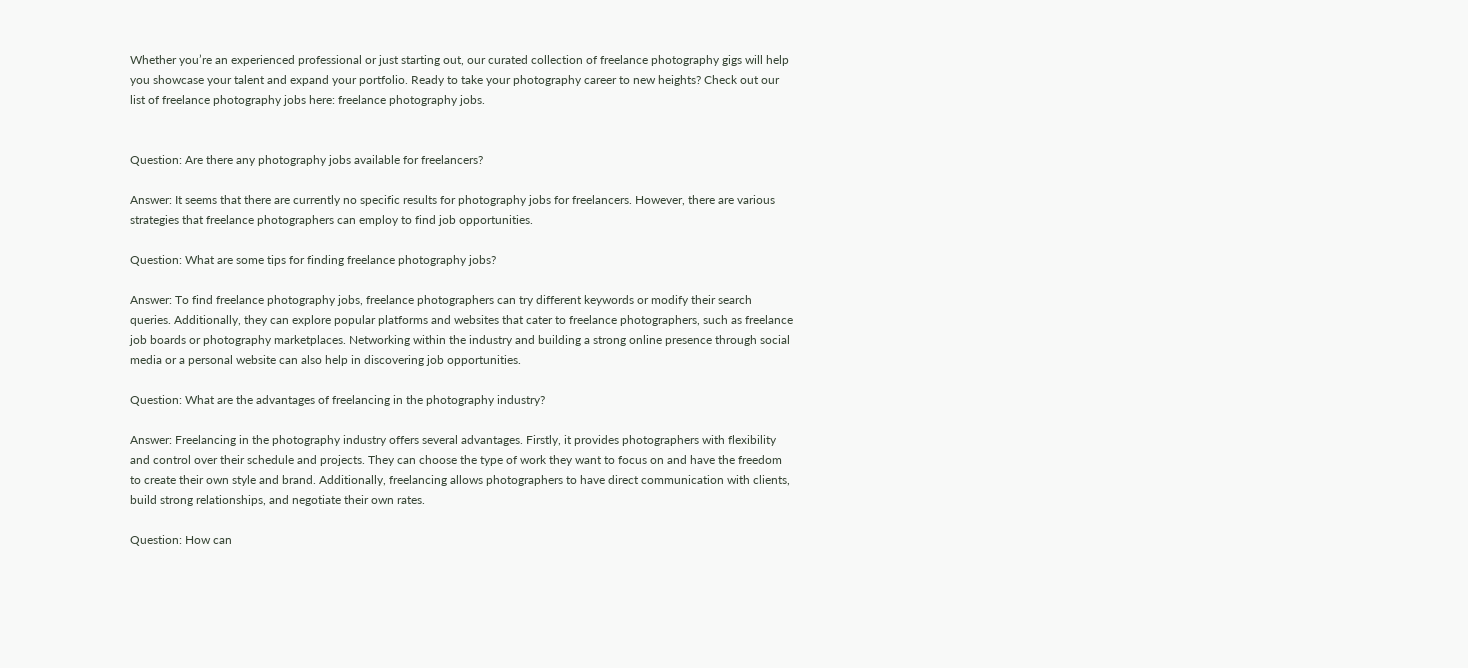Whether you’re an experienced professional or just starting out, our curated collection of freelance photography gigs will help you showcase your talent and expand your portfolio. Ready to take your photography career to new heights? Check out our list of freelance photography jobs here: freelance photography jobs.


Question: Are there any photography jobs available for freelancers?

Answer: It seems that there are currently no specific results for photography jobs for freelancers. However, there are various strategies that freelance photographers can employ to find job opportunities.

Question: What are some tips for finding freelance photography jobs?

Answer: To find freelance photography jobs, freelance photographers can try different keywords or modify their search queries. Additionally, they can explore popular platforms and websites that cater to freelance photographers, such as freelance job boards or photography marketplaces. Networking within the industry and building a strong online presence through social media or a personal website can also help in discovering job opportunities.

Question: What are the advantages of freelancing in the photography industry?

Answer: Freelancing in the photography industry offers several advantages. Firstly, it provides photographers with flexibility and control over their schedule and projects. They can choose the type of work they want to focus on and have the freedom to create their own style and brand. Additionally, freelancing allows photographers to have direct communication with clients, build strong relationships, and negotiate their own rates.

Question: How can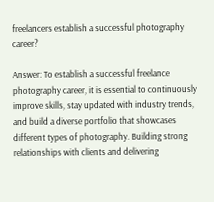freelancers establish a successful photography career?

Answer: To establish a successful freelance photography career, it is essential to continuously improve skills, stay updated with industry trends, and build a diverse portfolio that showcases different types of photography. Building strong relationships with clients and delivering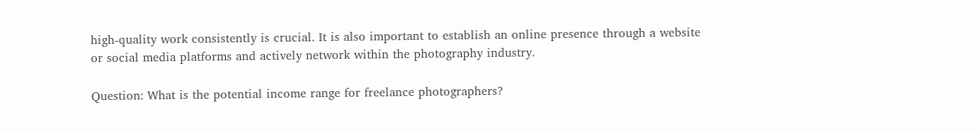high-quality work consistently is crucial. It is also important to establish an online presence through a website or social media platforms and actively network within the photography industry.

Question: What is the potential income range for freelance photographers?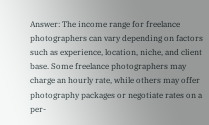Answer: The income range for freelance photographers can vary depending on factors such as experience, location, niche, and client base. Some freelance photographers may charge an hourly rate, while others may offer photography packages or negotiate rates on a per-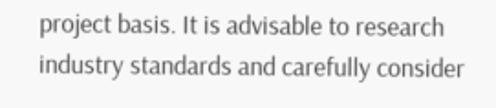project basis. It is advisable to research industry standards and carefully consider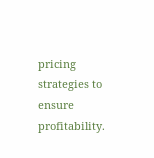pricing strategies to ensure profitability.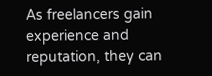As freelancers gain experience and reputation, they can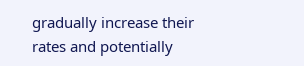gradually increase their rates and potentially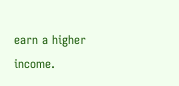earn a higher income.